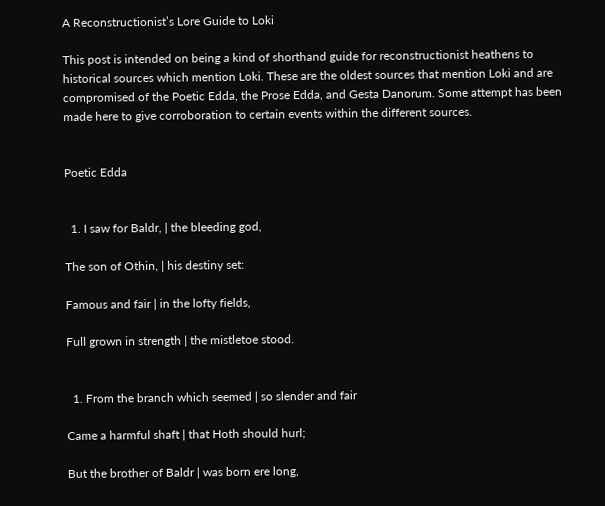A Reconstructionist’s Lore Guide to Loki

This post is intended on being a kind of shorthand guide for reconstructionist heathens to historical sources which mention Loki. These are the oldest sources that mention Loki and are compromised of the Poetic Edda, the Prose Edda, and Gesta Danorum. Some attempt has been made here to give corroboration to certain events within the different sources.


Poetic Edda


  1. I saw for Baldr, | the bleeding god,

The son of Othin, | his destiny set:

Famous and fair | in the lofty fields,

Full grown in strength | the mistletoe stood.


  1. From the branch which seemed | so slender and fair

Came a harmful shaft | that Hoth should hurl;

But the brother of Baldr | was born ere long,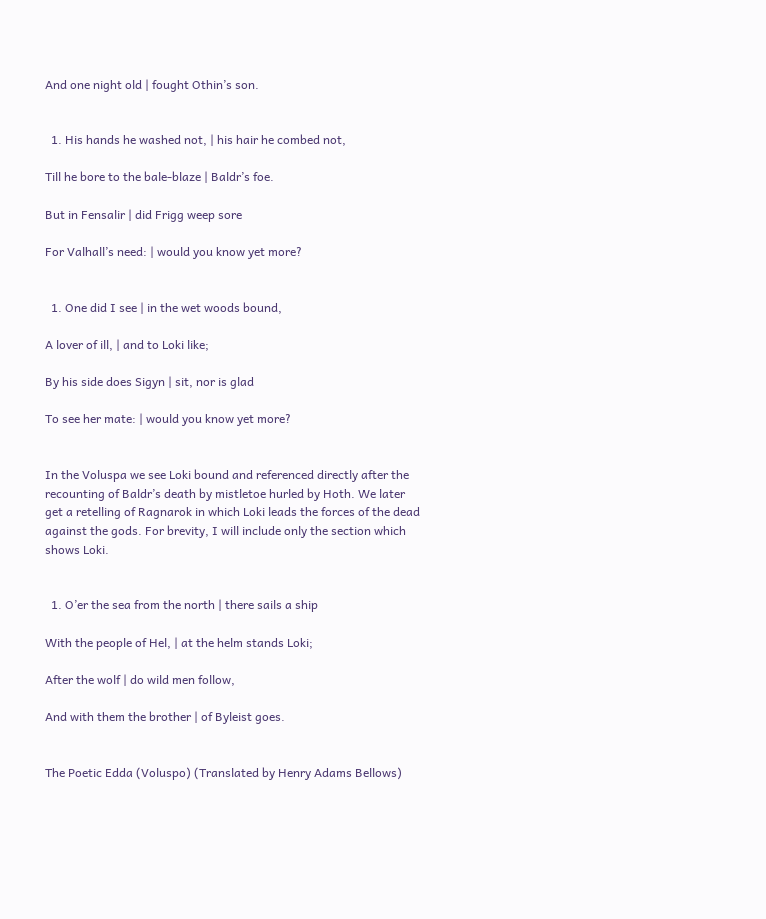And one night old | fought Othin’s son.


  1. His hands he washed not, | his hair he combed not,

Till he bore to the bale-blaze | Baldr’s foe.

But in Fensalir | did Frigg weep sore

For Valhall’s need: | would you know yet more?


  1. One did I see | in the wet woods bound,

A lover of ill, | and to Loki like;

By his side does Sigyn | sit, nor is glad

To see her mate: | would you know yet more?


In the Voluspa we see Loki bound and referenced directly after the recounting of Baldr’s death by mistletoe hurled by Hoth. We later get a retelling of Ragnarok in which Loki leads the forces of the dead against the gods. For brevity, I will include only the section which shows Loki.


  1. O’er the sea from the north | there sails a ship

With the people of Hel, | at the helm stands Loki;

After the wolf | do wild men follow,

And with them the brother | of Byleist goes.


The Poetic Edda (Voluspo) (Translated by Henry Adams Bellows)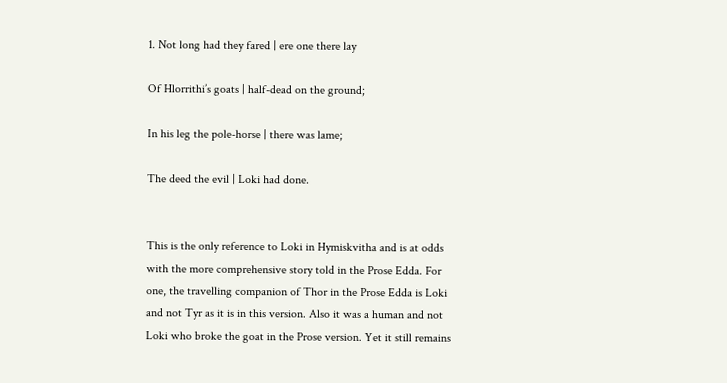1. Not long had they fared | ere one there lay

Of Hlorrithi’s goats | half-dead on the ground;

In his leg the pole-horse | there was lame;

The deed the evil | Loki had done.


This is the only reference to Loki in Hymiskvitha and is at odds with the more comprehensive story told in the Prose Edda. For one, the travelling companion of Thor in the Prose Edda is Loki and not Tyr as it is in this version. Also it was a human and not Loki who broke the goat in the Prose version. Yet it still remains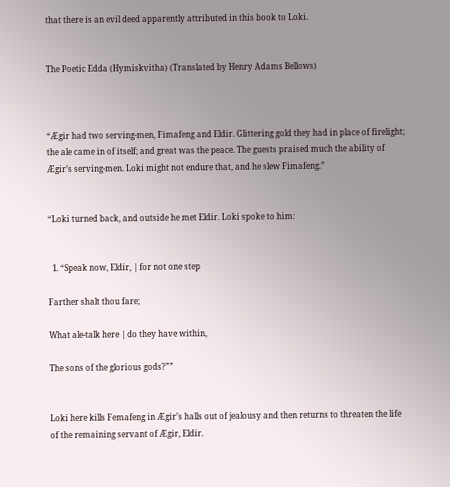that there is an evil deed apparently attributed in this book to Loki.


The Poetic Edda (Hymiskvitha) (Translated by Henry Adams Bellows)



“Ægir had two serving-men, Fimafeng and Eldir. Glittering gold they had in place of firelight; the ale came in of itself; and great was the peace. The guests praised much the ability of Ægir’s serving-men. Loki might not endure that, and he slew Fimafeng.”


“Loki turned back, and outside he met Eldir. Loki spoke to him:


  1. “Speak now, Eldir, | for not one step

Farther shalt thou fare;

What ale-talk here | do they have within,

The sons of the glorious gods?””


Loki here kills Femafeng in Ægir’s halls out of jealousy and then returns to threaten the life of the remaining servant of Ægir, Eldir.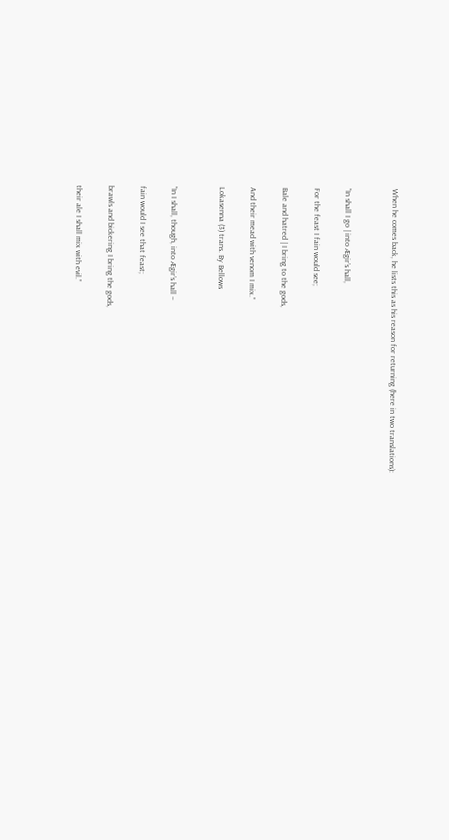When he comes back, he lists this as his reason for returning (here in two translations):


“In shall I go | into Ægir’s hall,

For the feast I fain would see;

Bale and hatred | I bring to the gods,

And their mead with venom I mix.”

Lokasenna (3) trans. By Bellows


“In I shall, though, into Ægir’s hall –

fain would I see that feast;

brawls and bickering I bring the gods,

their ale I shall mix with evil.”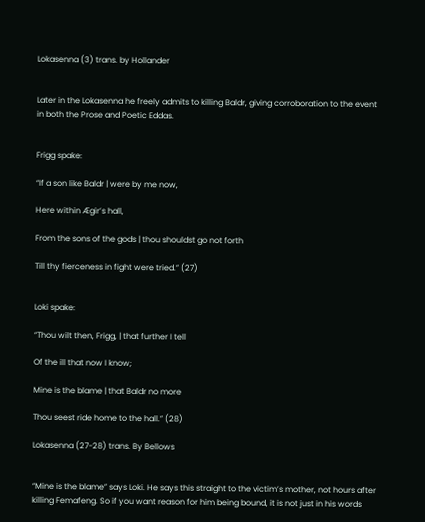Lokasenna (3) trans. by Hollander


Later in the Lokasenna he freely admits to killing Baldr, giving corroboration to the event in both the Prose and Poetic Eddas.


Frigg spake:

“If a son like Baldr | were by me now,

Here within Ægir’s hall,

From the sons of the gods | thou shouldst go not forth

Till thy fierceness in fight were tried.” (27)


Loki spake:

“Thou wilt then, Frigg, | that further I tell

Of the ill that now I know;

Mine is the blame | that Baldr no more

Thou seest ride home to the hall.” (28)

Lokasenna (27-28) trans. By Bellows


“Mine is the blame” says Loki. He says this straight to the victim’s mother, not hours after killing Femafeng. So if you want reason for him being bound, it is not just in his words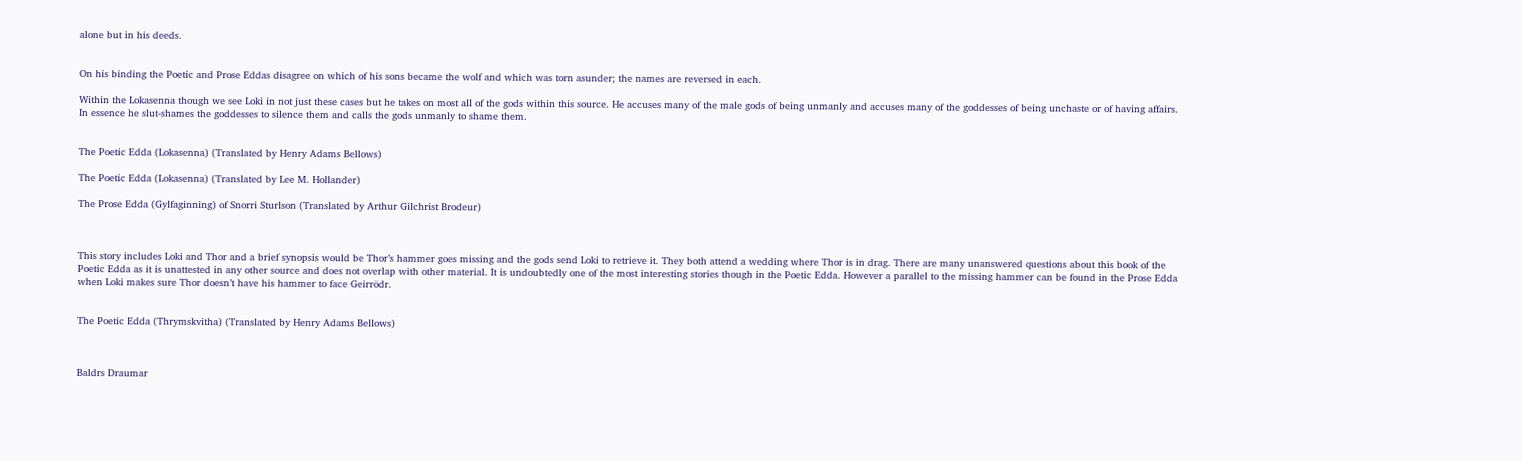alone but in his deeds.


On his binding the Poetic and Prose Eddas disagree on which of his sons became the wolf and which was torn asunder; the names are reversed in each.

Within the Lokasenna though we see Loki in not just these cases but he takes on most all of the gods within this source. He accuses many of the male gods of being unmanly and accuses many of the goddesses of being unchaste or of having affairs. In essence he slut-shames the goddesses to silence them and calls the gods unmanly to shame them.


The Poetic Edda (Lokasenna) (Translated by Henry Adams Bellows)

The Poetic Edda (Lokasenna) (Translated by Lee M. Hollander)

The Prose Edda (Gylfaginning) of Snorri Sturlson (Translated by Arthur Gilchrist Brodeur)



This story includes Loki and Thor and a brief synopsis would be Thor’s hammer goes missing and the gods send Loki to retrieve it. They both attend a wedding where Thor is in drag. There are many unanswered questions about this book of the Poetic Edda as it is unattested in any other source and does not overlap with other material. It is undoubtedly one of the most interesting stories though in the Poetic Edda. However a parallel to the missing hammer can be found in the Prose Edda when Loki makes sure Thor doesn’t have his hammer to face Geirrödr.


The Poetic Edda (Thrymskvitha) (Translated by Henry Adams Bellows)



Baldrs Draumar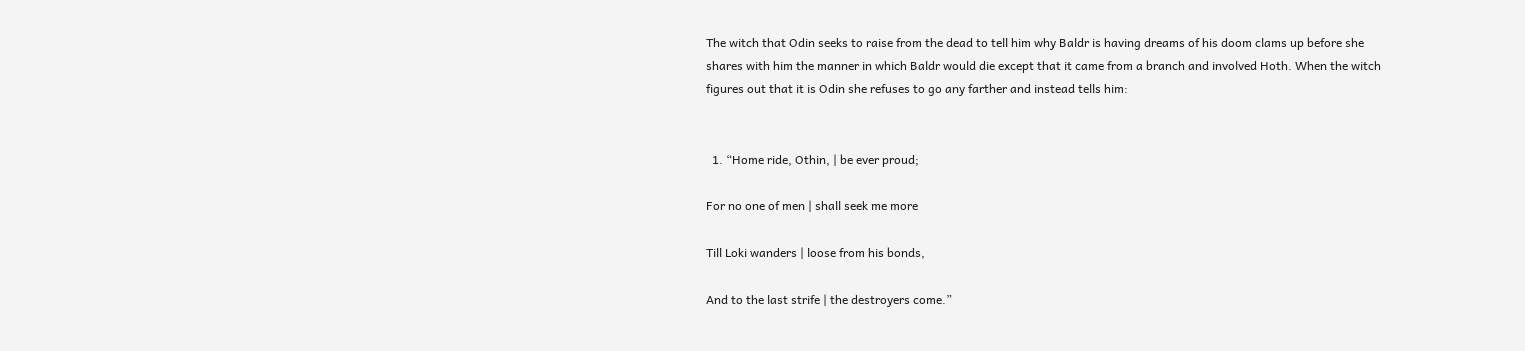The witch that Odin seeks to raise from the dead to tell him why Baldr is having dreams of his doom clams up before she shares with him the manner in which Baldr would die except that it came from a branch and involved Hoth. When the witch figures out that it is Odin she refuses to go any farther and instead tells him:


  1. “Home ride, Othin, | be ever proud;

For no one of men | shall seek me more

Till Loki wanders | loose from his bonds,

And to the last strife | the destroyers come.”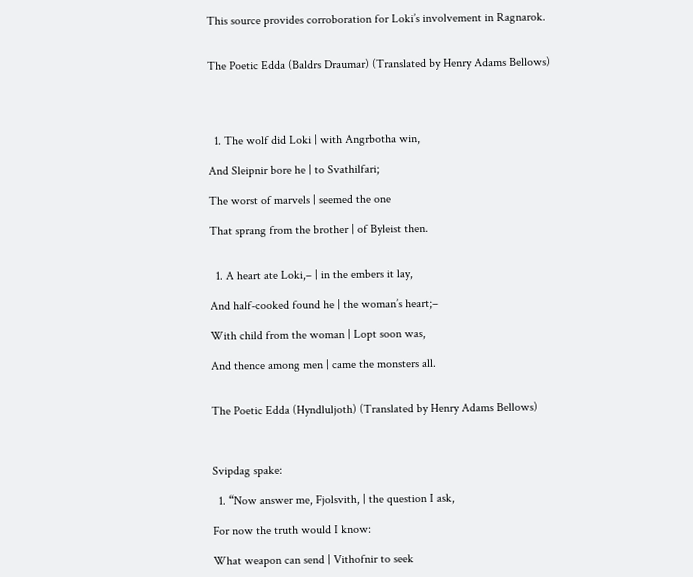This source provides corroboration for Loki’s involvement in Ragnarok.


The Poetic Edda (Baldrs Draumar) (Translated by Henry Adams Bellows)




  1. The wolf did Loki | with Angrbotha win,

And Sleipnir bore he | to Svathilfari;

The worst of marvels | seemed the one

That sprang from the brother | of Byleist then.


  1. A heart ate Loki,– | in the embers it lay,

And half-cooked found he | the woman’s heart;–

With child from the woman | Lopt soon was,

And thence among men | came the monsters all.


The Poetic Edda (Hyndluljoth) (Translated by Henry Adams Bellows)



Svipdag spake:

  1. “Now answer me, Fjolsvith, | the question I ask,

For now the truth would I know:

What weapon can send | Vithofnir to seek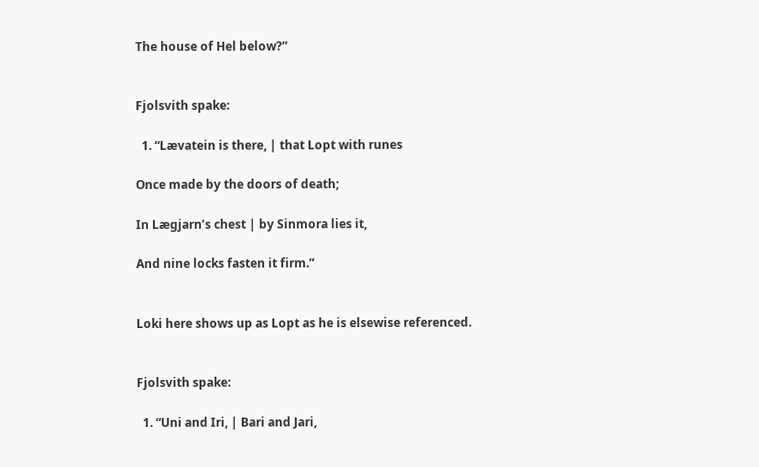The house of Hel below?”


Fjolsvith spake:

  1. “Lævatein is there, | that Lopt with runes

Once made by the doors of death;

In Lægjarn’s chest | by Sinmora lies it,

And nine locks fasten it firm.”


Loki here shows up as Lopt as he is elsewise referenced.


Fjolsvith spake:

  1. “Uni and Iri, | Bari and Jari,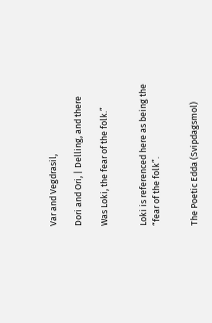Var and Vegdrasil,

Dori and Ori, | Delling, and there

Was Loki, the fear of the folk.”


Loki is referenced here as being the “fear of the folk”.


The Poetic Edda (Svipdagsmol)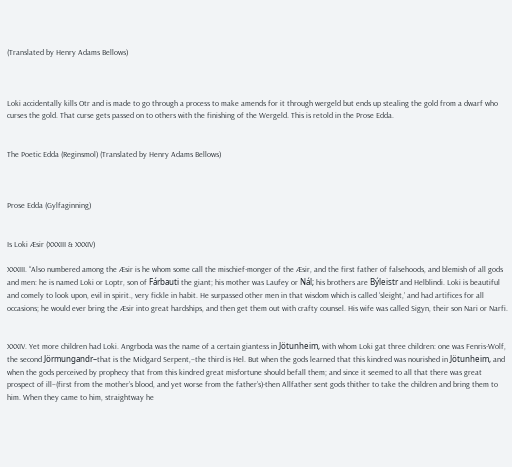(Translated by Henry Adams Bellows)



Loki accidentally kills Otr and is made to go through a process to make amends for it through wergeld but ends up stealing the gold from a dwarf who curses the gold. That curse gets passed on to others with the finishing of the Wergeld. This is retold in the Prose Edda.


The Poetic Edda (Reginsmol) (Translated by Henry Adams Bellows)



Prose Edda (Gylfaginning)


Is Loki Æsir (XXXIII & XXXIV)

XXXIII. “Also numbered among the Æsir is he whom some call the mischief-monger of the Æsir, and the first father of falsehoods, and blemish of all gods and men: he is named Loki or Loptr, son of Fárbauti the giant; his mother was Laufey or Nál; his brothers are Býleistr and Helblindi. Loki is beautiful and comely to look upon, evil in spirit., very fickle in habit. He surpassed other men in that wisdom which is called ‘sleight,’ and had artifices for all occasions; he would ever bring the Æsir into great hardships, and then get them out with crafty counsel. His wife was called Sigyn, their son Nari or Narfi.


XXXIV. Yet more children had Loki. Angrboda was the name of a certain giantess in Jötunheim, with whom Loki gat three children: one was Fenris-Wolf, the second Jörmungandr–that is the Midgard Serpent,–the third is Hel. But when the gods learned that this kindred was nourished in Jötunheim, and when the gods perceived by prophecy that from this kindred great misfortune should befall them; and since it seemed to all that there was great prospect of ill–(first from the mother’s blood, and yet worse from the father’s)-then Allfather sent gods thither to take the children and bring them to him. When they came to him, straightway he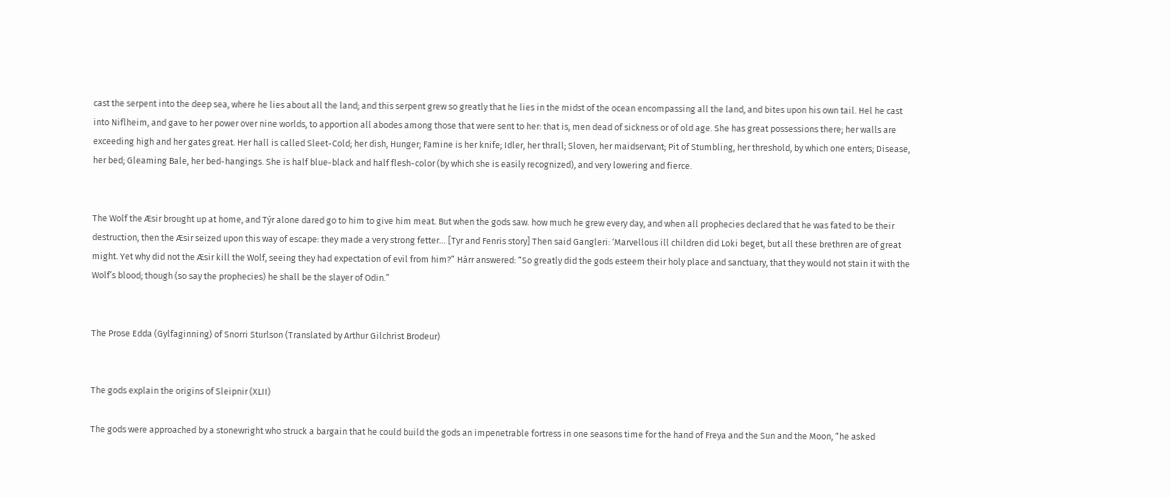cast the serpent into the deep sea, where he lies about all the land; and this serpent grew so greatly that he lies in the midst of the ocean encompassing all the land, and bites upon his own tail. Hel he cast into Niflheim, and gave to her power over nine worlds, to apportion all abodes among those that were sent to her: that is, men dead of sickness or of old age. She has great possessions there; her walls are exceeding high and her gates great. Her hall is called Sleet-Cold; her dish, Hunger; Famine is her knife; Idler, her thrall; Sloven, her maidservant; Pit of Stumbling, her threshold, by which one enters; Disease, her bed; Gleaming Bale, her bed-hangings. She is half blue-black and half flesh-color (by which she is easily recognized), and very lowering and fierce.


The Wolf the Æsir brought up at home, and Týr alone dared go to him to give him meat. But when the gods saw. how much he grew every day, and when all prophecies declared that he was fated to be their destruction, then the Æsir seized upon this way of escape: they made a very strong fetter… [Tyr and Fenris story] Then said Gangleri: ‘Marvellous ill children did Loki beget, but all these brethren are of great might. Yet why did not the Æsir kill the Wolf, seeing they had expectation of evil from him?” Hárr answered: “So greatly did the gods esteem their holy place and sanctuary, that they would not stain it with the Wolf’s blood; though (so say the prophecies) he shall be the slayer of Odin.”


The Prose Edda (Gylfaginning) of Snorri Sturlson (Translated by Arthur Gilchrist Brodeur)


The gods explain the origins of Sleipnir (XLII)

The gods were approached by a stonewright who struck a bargain that he could build the gods an impenetrable fortress in one seasons time for the hand of Freya and the Sun and the Moon, “he asked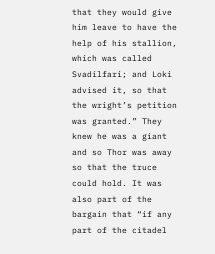that they would give him leave to have the help of his stallion, which was called Svadilfari; and Loki advised it, so that the wright’s petition was granted.” They knew he was a giant and so Thor was away so that the truce could hold. It was also part of the bargain that “if any part of the citadel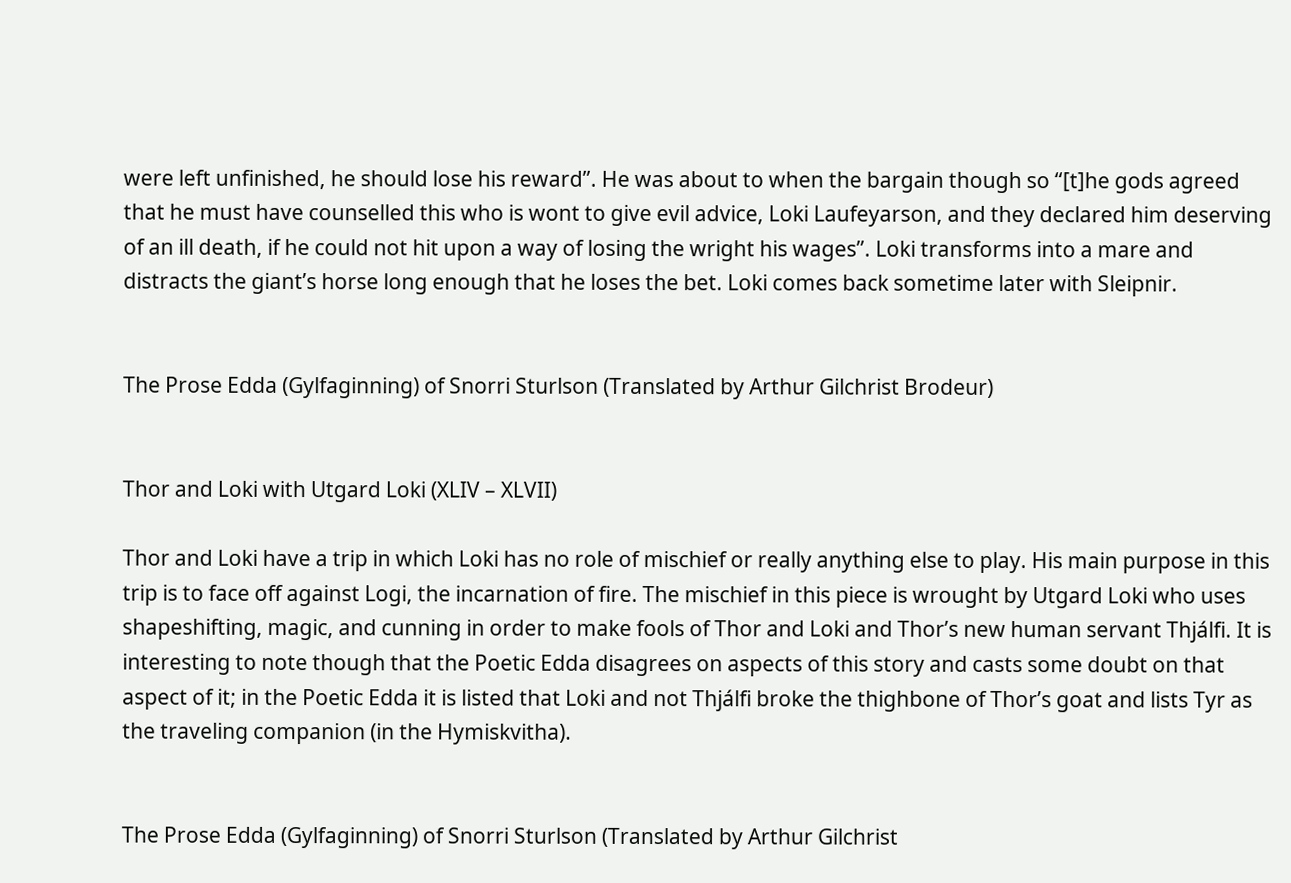were left unfinished, he should lose his reward”. He was about to when the bargain though so “[t]he gods agreed that he must have counselled this who is wont to give evil advice, Loki Laufeyarson, and they declared him deserving of an ill death, if he could not hit upon a way of losing the wright his wages”. Loki transforms into a mare and distracts the giant’s horse long enough that he loses the bet. Loki comes back sometime later with Sleipnir.


The Prose Edda (Gylfaginning) of Snorri Sturlson (Translated by Arthur Gilchrist Brodeur)


Thor and Loki with Utgard Loki (XLIV – XLVII)

Thor and Loki have a trip in which Loki has no role of mischief or really anything else to play. His main purpose in this trip is to face off against Logi, the incarnation of fire. The mischief in this piece is wrought by Utgard Loki who uses shapeshifting, magic, and cunning in order to make fools of Thor and Loki and Thor’s new human servant Thjálfi. It is interesting to note though that the Poetic Edda disagrees on aspects of this story and casts some doubt on that aspect of it; in the Poetic Edda it is listed that Loki and not Thjálfi broke the thighbone of Thor’s goat and lists Tyr as the traveling companion (in the Hymiskvitha).


The Prose Edda (Gylfaginning) of Snorri Sturlson (Translated by Arthur Gilchrist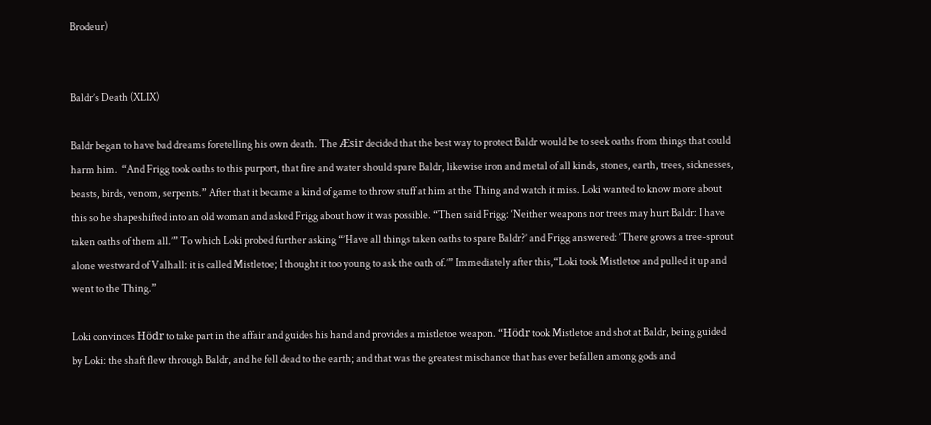Brodeur)


Baldr’s Death (XLIX)

Baldr began to have bad dreams foretelling his own death. The Æsir decided that the best way to protect Baldr would be to seek oaths from things that could harm him.  “And Frigg took oaths to this purport, that fire and water should spare Baldr, likewise iron and metal of all kinds, stones, earth, trees, sicknesses, beasts, birds, venom, serpents.” After that it became a kind of game to throw stuff at him at the Thing and watch it miss. Loki wanted to know more about this so he shapeshifted into an old woman and asked Frigg about how it was possible. “Then said Frigg: ‘Neither weapons nor trees may hurt Baldr: I have taken oaths of them all.’” To which Loki probed further asking “’Have all things taken oaths to spare Baldr?’ and Frigg answered: ‘There grows a tree-sprout alone westward of Valhall: it is called Mistletoe; I thought it too young to ask the oath of.’” Immediately after this,“Loki took Mistletoe and pulled it up and went to the Thing.”

Loki convinces Hödr to take part in the affair and guides his hand and provides a mistletoe weapon. “Hödr took Mistletoe and shot at Baldr, being guided by Loki: the shaft flew through Baldr, and he fell dead to the earth; and that was the greatest mischance that has ever befallen among gods and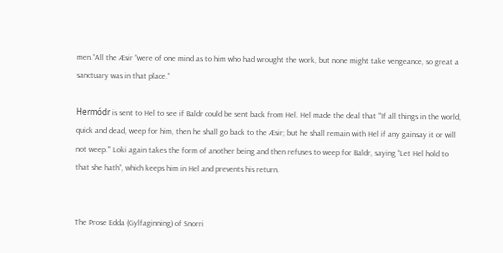men.”All the Æsir “were of one mind as to him who had wrought the work, but none might take vengeance, so great a sanctuary was in that place.”

Hermódr is sent to Hel to see if Baldr could be sent back from Hel. Hel made the deal that “’If all things in the world, quick and dead, weep for him, then he shall go back to the Æsir; but he shall remain with Hel if any gainsay it or will not weep.’” Loki again takes the form of another being and then refuses to weep for Baldr, saying “Let Hel hold to that she hath”, which keeps him in Hel and prevents his return.


The Prose Edda (Gylfaginning) of Snorri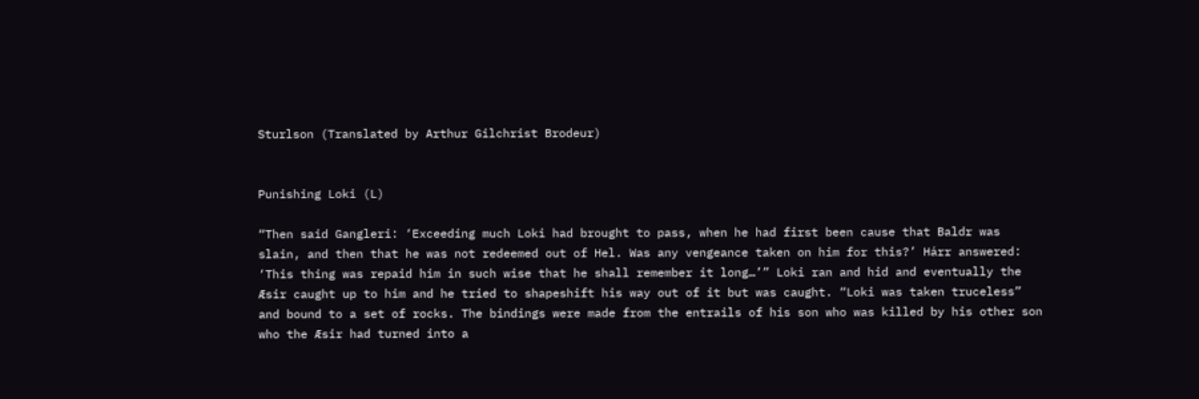Sturlson (Translated by Arthur Gilchrist Brodeur)


Punishing Loki (L)

“Then said Gangleri: ‘Exceeding much Loki had brought to pass, when he had first been cause that Baldr was slain, and then that he was not redeemed out of Hel. Was any vengeance taken on him for this?’ Hárr answered: ‘This thing was repaid him in such wise that he shall remember it long…’” Loki ran and hid and eventually the Æsir caught up to him and he tried to shapeshift his way out of it but was caught. “Loki was taken truceless” and bound to a set of rocks. The bindings were made from the entrails of his son who was killed by his other son who the Æsir had turned into a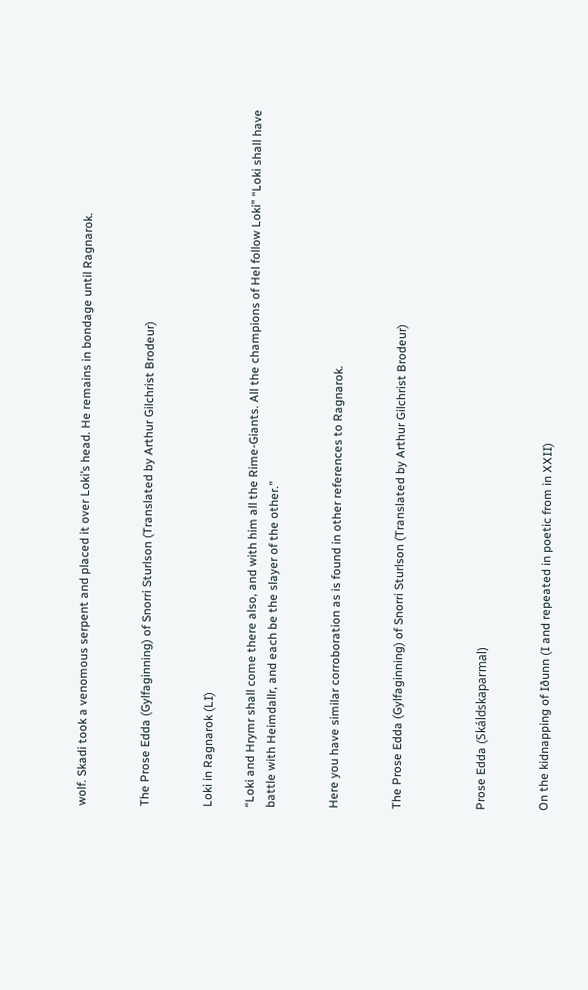wolf. Skadi took a venomous serpent and placed it over Loki’s head. He remains in bondage until Ragnarok.


The Prose Edda (Gylfaginning) of Snorri Sturlson (Translated by Arthur Gilchrist Brodeur)


Loki in Ragnarok (LI)

“Loki and Hrymr shall come there also, and with him all the Rime-Giants. All the champions of Hel follow Loki” “Loki shall have battle with Heimdallr, and each be the slayer of the other.”


Here you have similar corroboration as is found in other references to Ragnarok.


The Prose Edda (Gylfaginning) of Snorri Sturlson (Translated by Arthur Gilchrist Brodeur)



Prose Edda (Skáldskaparmal)


On the kidnapping of Iðunn (I and repeated in poetic from in XXII)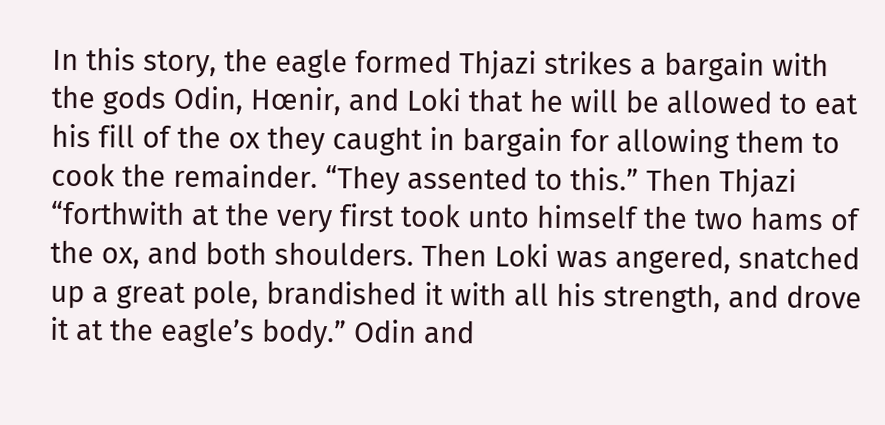In this story, the eagle formed Thjazi strikes a bargain with the gods Odin, Hœnir, and Loki that he will be allowed to eat his fill of the ox they caught in bargain for allowing them to cook the remainder. “They assented to this.” Then Thjazi “forthwith at the very first took unto himself the two hams of the ox, and both shoulders. Then Loki was angered, snatched up a great pole, brandished it with all his strength, and drove it at the eagle’s body.” Odin and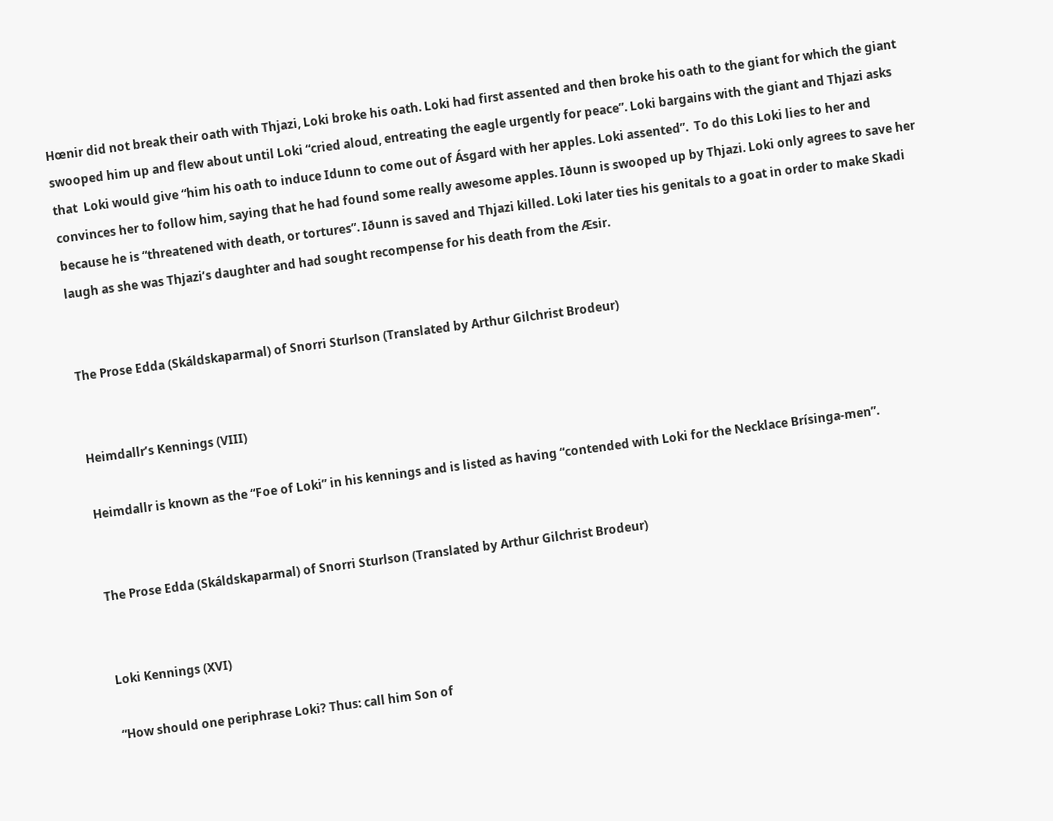Hœnir did not break their oath with Thjazi, Loki broke his oath. Loki had first assented and then broke his oath to the giant for which the giant swooped him up and flew about until Loki “cried aloud, entreating the eagle urgently for peace”. Loki bargains with the giant and Thjazi asks that  Loki would give “him his oath to induce Idunn to come out of Ásgard with her apples. Loki assented”.  To do this Loki lies to her and convinces her to follow him, saying that he had found some really awesome apples. Iðunn is swooped up by Thjazi. Loki only agrees to save her because he is “threatened with death, or tortures”. Iðunn is saved and Thjazi killed. Loki later ties his genitals to a goat in order to make Skadi laugh as she was Thjazi’s daughter and had sought recompense for his death from the Æsir.


The Prose Edda (Skáldskaparmal) of Snorri Sturlson (Translated by Arthur Gilchrist Brodeur)


Heimdallr’s Kennings (VIII)

Heimdallr is known as the “Foe of Loki” in his kennings and is listed as having “contended with Loki for the Necklace Brísinga-men”.


The Prose Edda (Skáldskaparmal) of Snorri Sturlson (Translated by Arthur Gilchrist Brodeur)


Loki Kennings (XVI)

“How should one periphrase Loki? Thus: call him Son of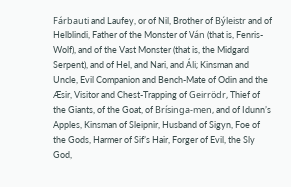Fárbauti and Laufey, or of Nil, Brother of Býleistr and of Helblindi, Father of the Monster of Ván (that is, Fenris-Wolf), and of the Vast Monster (that is, the Midgard Serpent), and of Hel, and Nari, and Áli; Kinsman and Uncle, Evil Companion and Bench-Mate of Odin and the Æsir, Visitor and Chest-Trapping of Geirrödr, Thief of the Giants, of the Goat, of Brísinga-men, and of Idunn’s Apples, Kinsman of Sleipnir, Husband of Sigyn, Foe of the Gods, Harmer of Sif’s Hair, Forger of Evil, the Sly God,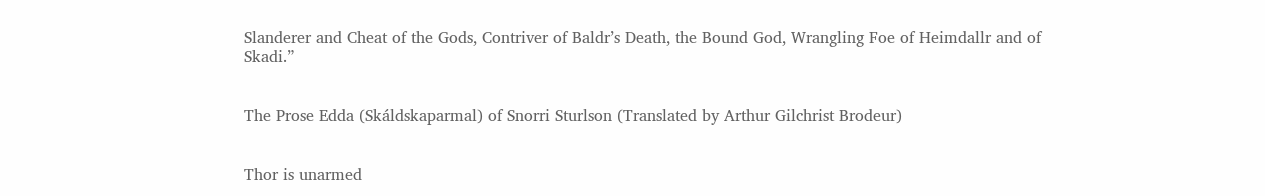Slanderer and Cheat of the Gods, Contriver of Baldr’s Death, the Bound God, Wrangling Foe of Heimdallr and of Skadi.”


The Prose Edda (Skáldskaparmal) of Snorri Sturlson (Translated by Arthur Gilchrist Brodeur)


Thor is unarmed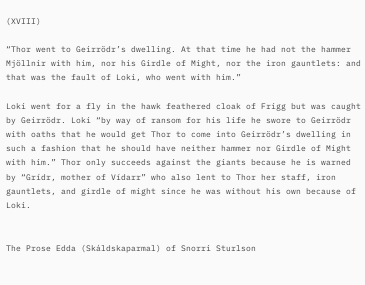(XVIII)

“Thor went to Geirrödr’s dwelling. At that time he had not the hammer Mjöllnir with him, nor his Girdle of Might, nor the iron gauntlets: and that was the fault of Loki, who went with him.”

Loki went for a fly in the hawk feathered cloak of Frigg but was caught by Geirrödr. Loki “by way of ransom for his life he swore to Geirrödr with oaths that he would get Thor to come into Geirrödr’s dwelling in such a fashion that he should have neither hammer nor Girdle of Might with him.” Thor only succeeds against the giants because he is warned by “Grídr, mother of Vídarr” who also lent to Thor her staff, iron gauntlets, and girdle of might since he was without his own because of Loki.


The Prose Edda (Skáldskaparmal) of Snorri Sturlson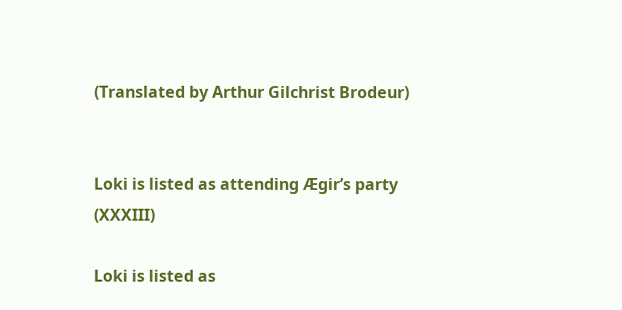(Translated by Arthur Gilchrist Brodeur)


Loki is listed as attending Ægir’s party (XXXIII)

Loki is listed as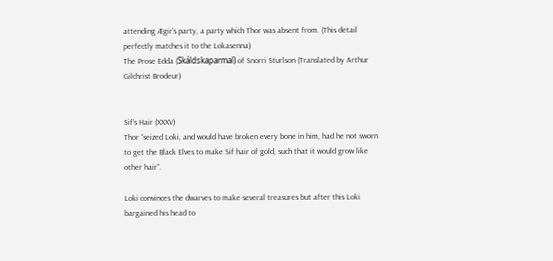attending Ægir’s party, a party which Thor was absent from. (This detail perfectly matches it to the Lokasenna)
The Prose Edda (Skáldskaparmal) of Snorri Sturlson (Translated by Arthur Gilchrist Brodeur)


Sif’s Hair (XXXV)
Thor “seized Loki, and would have broken every bone in him, had he not sworn to get the Black Elves to make Sif hair of gold, such that it would grow like other hair”.

Loki convinces the dwarves to make several treasures but after this Loki bargained his head to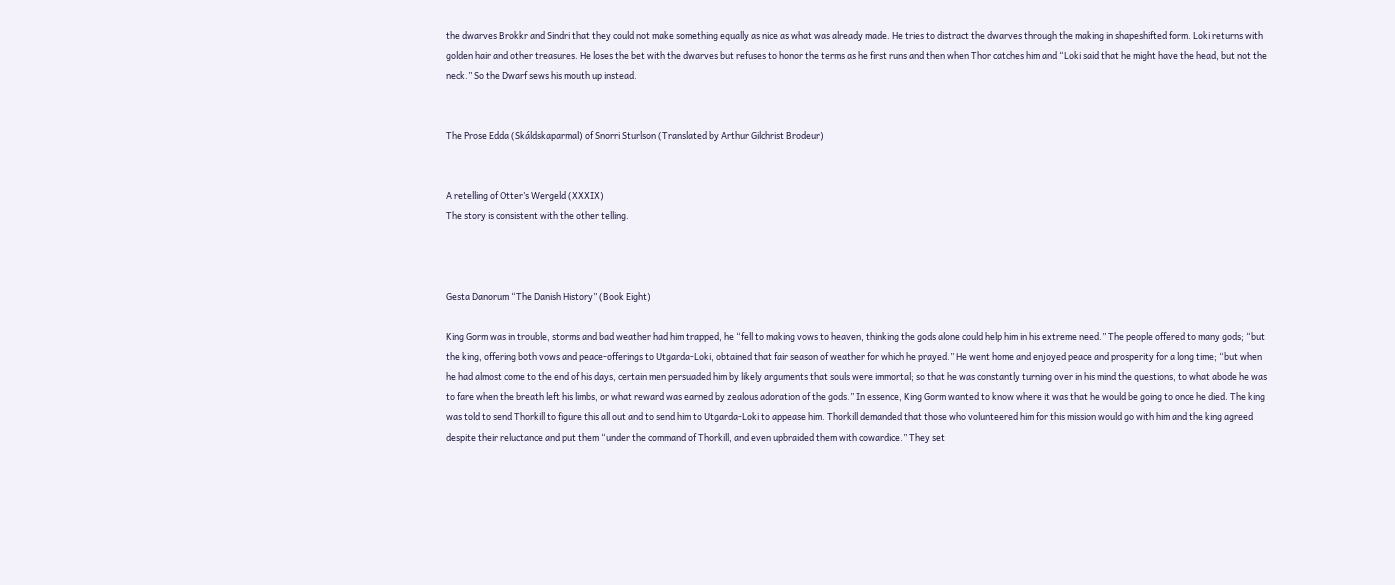the dwarves Brokkr and Sindri that they could not make something equally as nice as what was already made. He tries to distract the dwarves through the making in shapeshifted form. Loki returns with golden hair and other treasures. He loses the bet with the dwarves but refuses to honor the terms as he first runs and then when Thor catches him and “Loki said that he might have the head, but not the neck.” So the Dwarf sews his mouth up instead.


The Prose Edda (Skáldskaparmal) of Snorri Sturlson (Translated by Arthur Gilchrist Brodeur)


A retelling of Otter’s Wergeld (XXXIX)
The story is consistent with the other telling.



Gesta Danorum “The Danish History” (Book Eight)

King Gorm was in trouble, storms and bad weather had him trapped, he “fell to making vows to heaven, thinking the gods alone could help him in his extreme need.” The people offered to many gods; “but the king, offering both vows and peace-offerings to Utgarda-Loki, obtained that fair season of weather for which he prayed.” He went home and enjoyed peace and prosperity for a long time; “but when he had almost come to the end of his days, certain men persuaded him by likely arguments that souls were immortal; so that he was constantly turning over in his mind the questions, to what abode he was to fare when the breath left his limbs, or what reward was earned by zealous adoration of the gods.” In essence, King Gorm wanted to know where it was that he would be going to once he died. The king was told to send Thorkill to figure this all out and to send him to Utgarda-Loki to appease him. Thorkill demanded that those who volunteered him for this mission would go with him and the king agreed despite their reluctance and put them “under the command of Thorkill, and even upbraided them with cowardice.” They set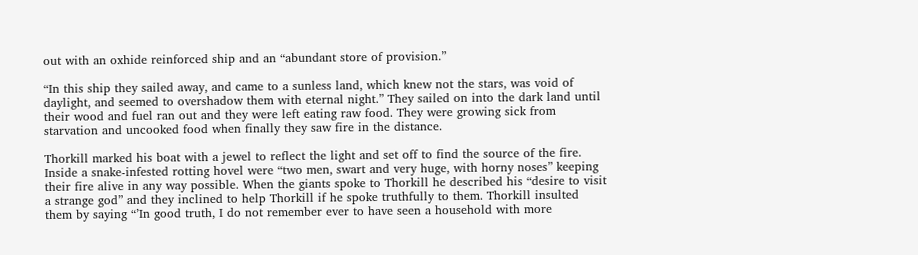out with an oxhide reinforced ship and an “abundant store of provision.”

“In this ship they sailed away, and came to a sunless land, which knew not the stars, was void of daylight, and seemed to overshadow them with eternal night.” They sailed on into the dark land until their wood and fuel ran out and they were left eating raw food. They were growing sick from starvation and uncooked food when finally they saw fire in the distance.

Thorkill marked his boat with a jewel to reflect the light and set off to find the source of the fire. Inside a snake-infested rotting hovel were “two men, swart and very huge, with horny noses” keeping their fire alive in any way possible. When the giants spoke to Thorkill he described his “desire to visit a strange god” and they inclined to help Thorkill if he spoke truthfully to them. Thorkill insulted them by saying “’In good truth, I do not remember ever to have seen a household with more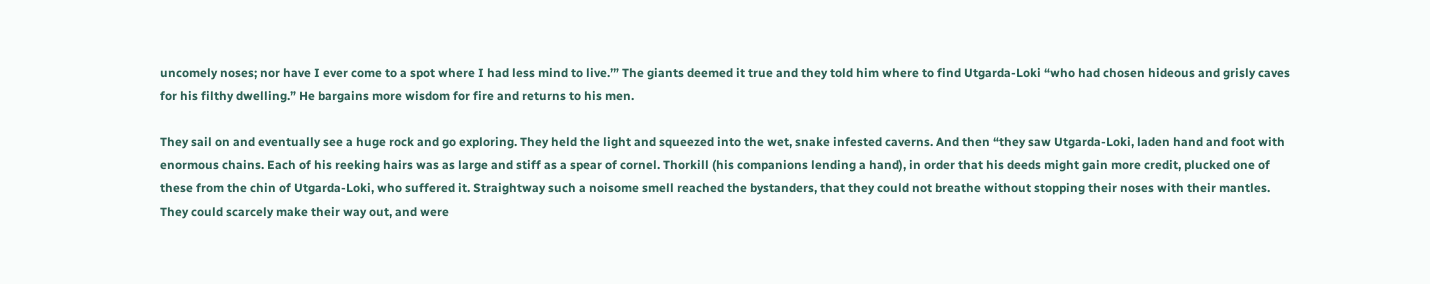uncomely noses; nor have I ever come to a spot where I had less mind to live.’” The giants deemed it true and they told him where to find Utgarda-Loki “who had chosen hideous and grisly caves for his filthy dwelling.” He bargains more wisdom for fire and returns to his men.

They sail on and eventually see a huge rock and go exploring. They held the light and squeezed into the wet, snake infested caverns. And then “they saw Utgarda-Loki, laden hand and foot with enormous chains. Each of his reeking hairs was as large and stiff as a spear of cornel. Thorkill (his companions lending a hand), in order that his deeds might gain more credit, plucked one of these from the chin of Utgarda-Loki, who suffered it. Straightway such a noisome smell reached the bystanders, that they could not breathe without stopping their noses with their mantles. They could scarcely make their way out, and were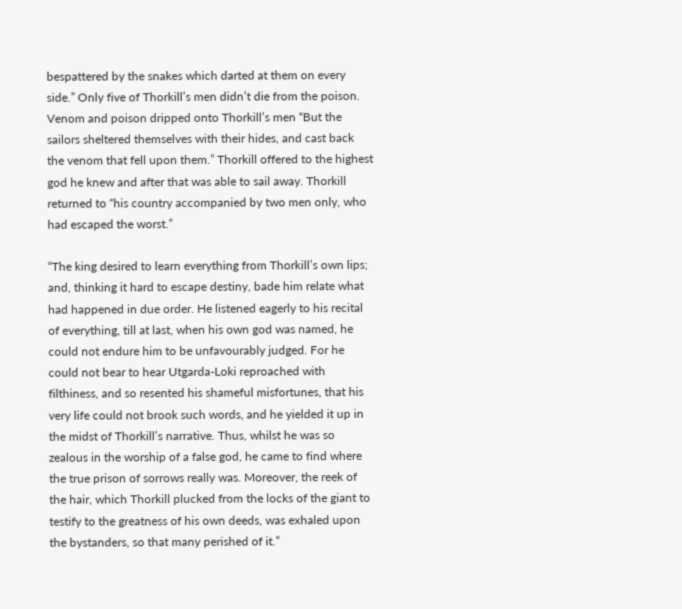bespattered by the snakes which darted at them on every side.” Only five of Thorkill’s men didn’t die from the poison. Venom and poison dripped onto Thorkill’s men “But the sailors sheltered themselves with their hides, and cast back the venom that fell upon them.” Thorkill offered to the highest god he knew and after that was able to sail away. Thorkill returned to “his country accompanied by two men only, who had escaped the worst.”

“The king desired to learn everything from Thorkill’s own lips; and, thinking it hard to escape destiny, bade him relate what had happened in due order. He listened eagerly to his recital of everything, till at last, when his own god was named, he could not endure him to be unfavourably judged. For he could not bear to hear Utgarda-Loki reproached with filthiness, and so resented his shameful misfortunes, that his very life could not brook such words, and he yielded it up in the midst of Thorkill’s narrative. Thus, whilst he was so zealous in the worship of a false god, he came to find where the true prison of sorrows really was. Moreover, the reek of the hair, which Thorkill plucked from the locks of the giant to testify to the greatness of his own deeds, was exhaled upon the bystanders, so that many perished of it.”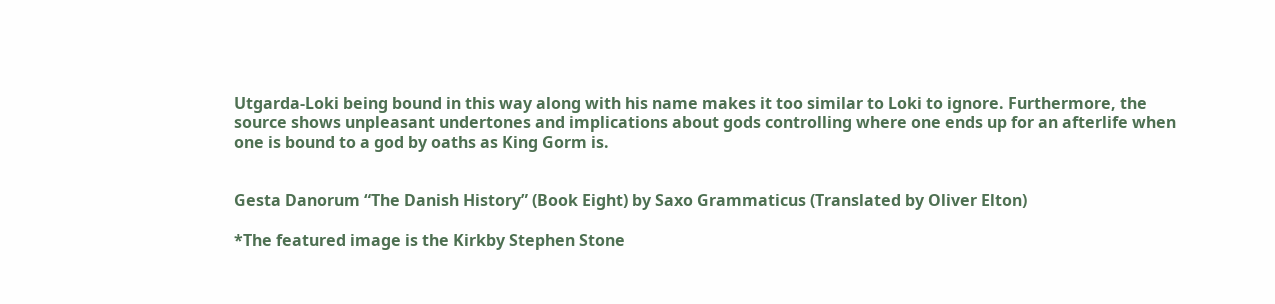Utgarda-Loki being bound in this way along with his name makes it too similar to Loki to ignore. Furthermore, the source shows unpleasant undertones and implications about gods controlling where one ends up for an afterlife when one is bound to a god by oaths as King Gorm is.


Gesta Danorum “The Danish History” (Book Eight) by Saxo Grammaticus (Translated by Oliver Elton)

*The featured image is the Kirkby Stephen Stone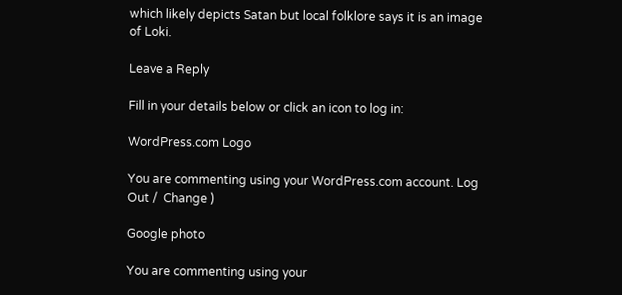which likely depicts Satan but local folklore says it is an image of Loki.

Leave a Reply

Fill in your details below or click an icon to log in:

WordPress.com Logo

You are commenting using your WordPress.com account. Log Out /  Change )

Google photo

You are commenting using your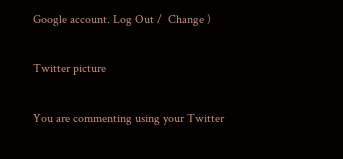Google account. Log Out /  Change )

Twitter picture

You are commenting using your Twitter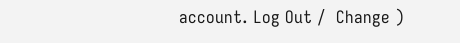account. Log Out /  Change )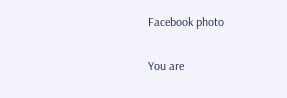Facebook photo

You are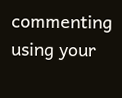commenting using your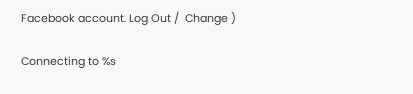Facebook account. Log Out /  Change )

Connecting to %s